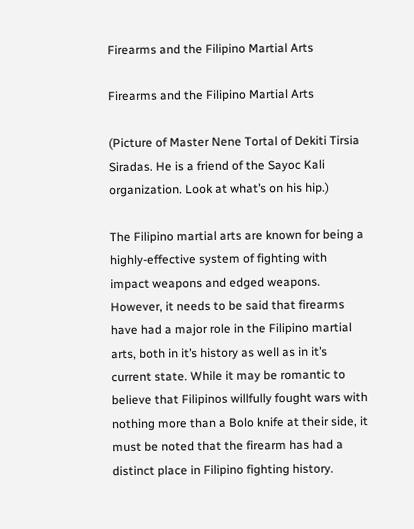Firearms and the Filipino Martial Arts

Firearms and the Filipino Martial Arts

(Picture of Master Nene Tortal of Dekiti Tirsia Siradas. He is a friend of the Sayoc Kali organization. Look at what’s on his hip.)

The Filipino martial arts are known for being a highly-effective system of fighting with impact weapons and edged weapons. However, it needs to be said that firearms have had a major role in the Filipino martial arts, both in it’s history as well as in it’s current state. While it may be romantic to believe that Filipinos willfully fought wars with nothing more than a Bolo knife at their side, it must be noted that the firearm has had a distinct place in Filipino fighting history.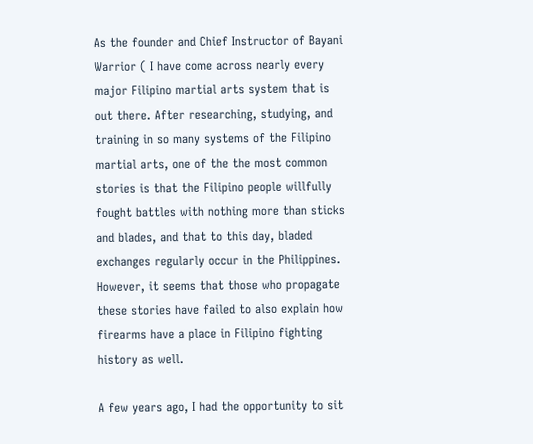As the founder and Chief Instructor of Bayani Warrior ( I have come across nearly every major Filipino martial arts system that is out there. After researching, studying, and training in so many systems of the Filipino martial arts, one of the the most common stories is that the Filipino people willfully fought battles with nothing more than sticks and blades, and that to this day, bladed exchanges regularly occur in the Philippines. However, it seems that those who propagate these stories have failed to also explain how firearms have a place in Filipino fighting history as well.

A few years ago, I had the opportunity to sit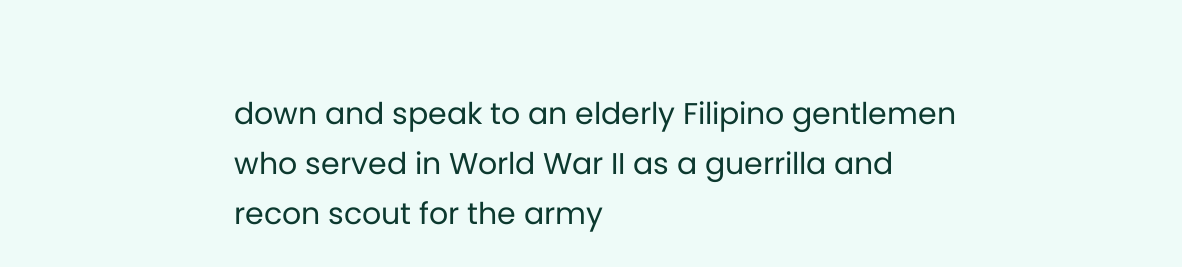down and speak to an elderly Filipino gentlemen who served in World War II as a guerrilla and recon scout for the army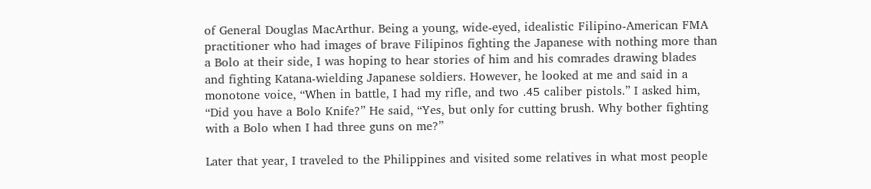of General Douglas MacArthur. Being a young, wide-eyed, idealistic Filipino-American FMA practitioner who had images of brave Filipinos fighting the Japanese with nothing more than a Bolo at their side, I was hoping to hear stories of him and his comrades drawing blades and fighting Katana-wielding Japanese soldiers. However, he looked at me and said in a monotone voice, “When in battle, I had my rifle, and two .45 caliber pistols.” I asked him, “Did you have a Bolo Knife?” He said, “Yes, but only for cutting brush. Why bother fighting with a Bolo when I had three guns on me?”

Later that year, I traveled to the Philippines and visited some relatives in what most people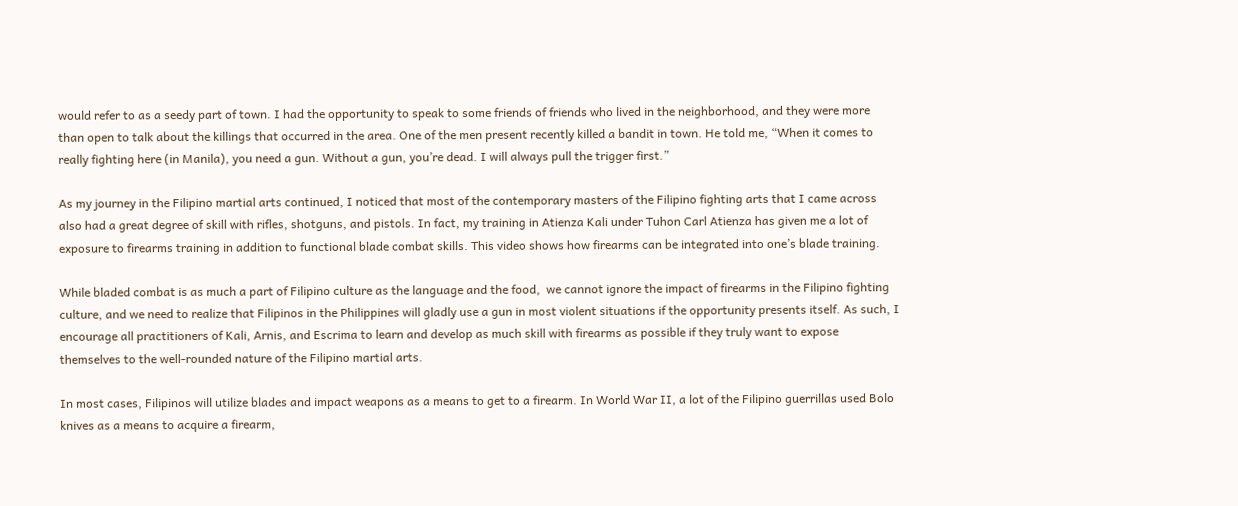would refer to as a seedy part of town. I had the opportunity to speak to some friends of friends who lived in the neighborhood, and they were more than open to talk about the killings that occurred in the area. One of the men present recently killed a bandit in town. He told me, “When it comes to really fighting here (in Manila), you need a gun. Without a gun, you’re dead. I will always pull the trigger first.”

As my journey in the Filipino martial arts continued, I noticed that most of the contemporary masters of the Filipino fighting arts that I came across also had a great degree of skill with rifles, shotguns, and pistols. In fact, my training in Atienza Kali under Tuhon Carl Atienza has given me a lot of exposure to firearms training in addition to functional blade combat skills. This video shows how firearms can be integrated into one’s blade training.

While bladed combat is as much a part of Filipino culture as the language and the food,  we cannot ignore the impact of firearms in the Filipino fighting culture, and we need to realize that Filipinos in the Philippines will gladly use a gun in most violent situations if the opportunity presents itself. As such, I encourage all practitioners of Kali, Arnis, and Escrima to learn and develop as much skill with firearms as possible if they truly want to expose themselves to the well-rounded nature of the Filipino martial arts.

In most cases, Filipinos will utilize blades and impact weapons as a means to get to a firearm. In World War II, a lot of the Filipino guerrillas used Bolo knives as a means to acquire a firearm,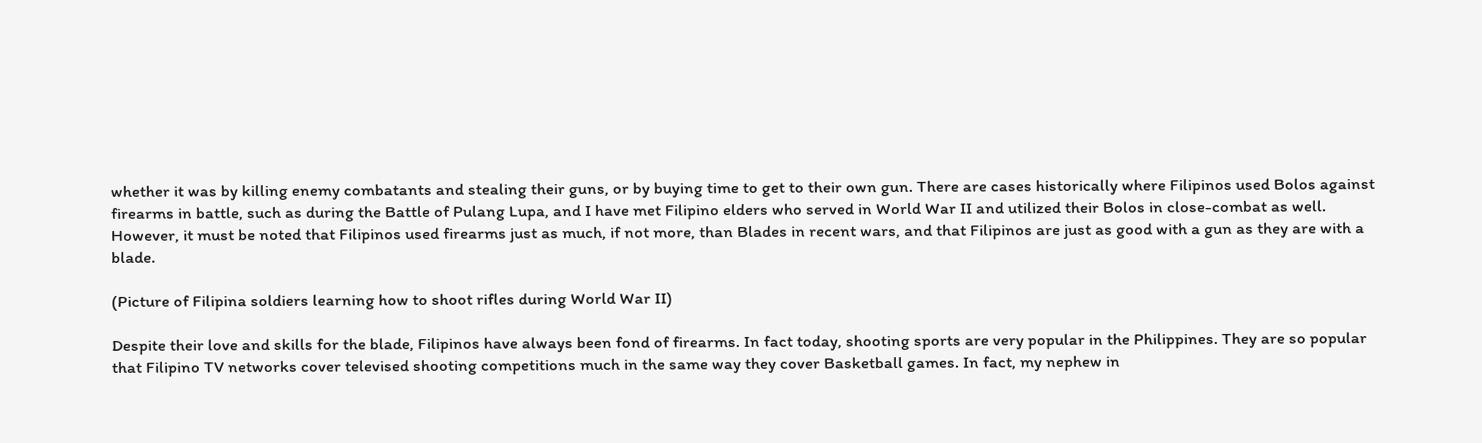whether it was by killing enemy combatants and stealing their guns, or by buying time to get to their own gun. There are cases historically where Filipinos used Bolos against firearms in battle, such as during the Battle of Pulang Lupa, and I have met Filipino elders who served in World War II and utilized their Bolos in close-combat as well. However, it must be noted that Filipinos used firearms just as much, if not more, than Blades in recent wars, and that Filipinos are just as good with a gun as they are with a blade.

(Picture of Filipina soldiers learning how to shoot rifles during World War II)

Despite their love and skills for the blade, Filipinos have always been fond of firearms. In fact today, shooting sports are very popular in the Philippines. They are so popular that Filipino TV networks cover televised shooting competitions much in the same way they cover Basketball games. In fact, my nephew in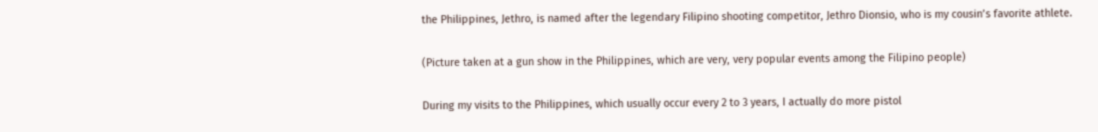the Philippines, Jethro, is named after the legendary Filipino shooting competitor, Jethro Dionsio, who is my cousin’s favorite athlete.

(Picture taken at a gun show in the Philippines, which are very, very popular events among the Filipino people)

During my visits to the Philippines, which usually occur every 2 to 3 years, I actually do more pistol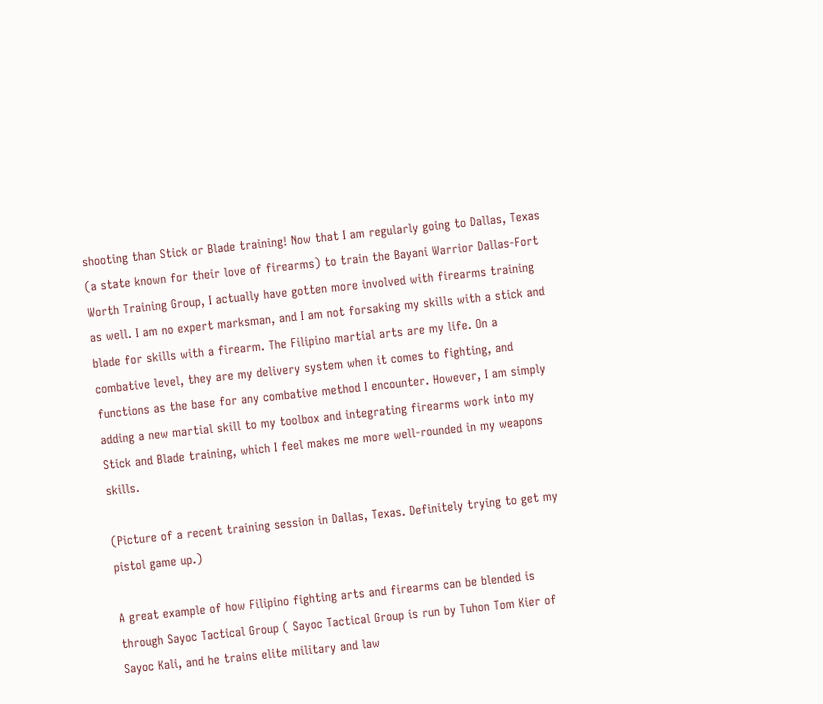shooting than Stick or Blade training! Now that I am regularly going to Dallas, Texas (a state known for their love of firearms) to train the Bayani Warrior Dallas-Fort Worth Training Group, I actually have gotten more involved with firearms training as well. I am no expert marksman, and I am not forsaking my skills with a stick and blade for skills with a firearm. The Filipino martial arts are my life. On a combative level, they are my delivery system when it comes to fighting, and functions as the base for any combative method I encounter. However, I am simply adding a new martial skill to my toolbox and integrating firearms work into my Stick and Blade training, which I feel makes me more well-rounded in my weapons skills.

(Picture of a recent training session in Dallas, Texas. Definitely trying to get my pistol game up.)

A great example of how Filipino fighting arts and firearms can be blended is through Sayoc Tactical Group ( Sayoc Tactical Group is run by Tuhon Tom Kier of Sayoc Kali, and he trains elite military and law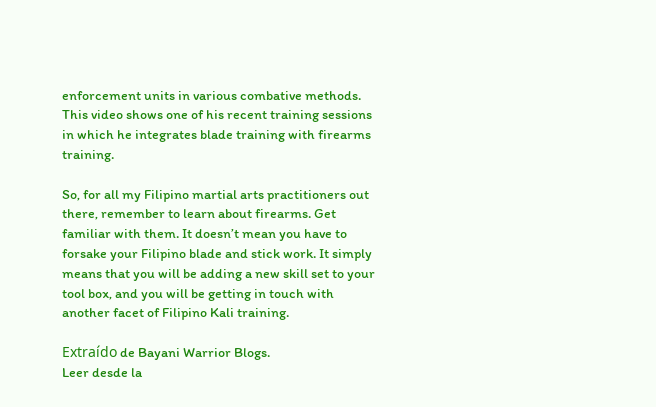enforcement units in various combative methods. This video shows one of his recent training sessions in which he integrates blade training with firearms training.

So, for all my Filipino martial arts practitioners out there, remember to learn about firearms. Get familiar with them. It doesn’t mean you have to forsake your Filipino blade and stick work. It simply means that you will be adding a new skill set to your tool box, and you will be getting in touch with another facet of Filipino Kali training.

Extraído de Bayani Warrior Blogs.
Leer desde la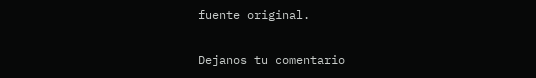fuente original.

Dejanos tu comentario